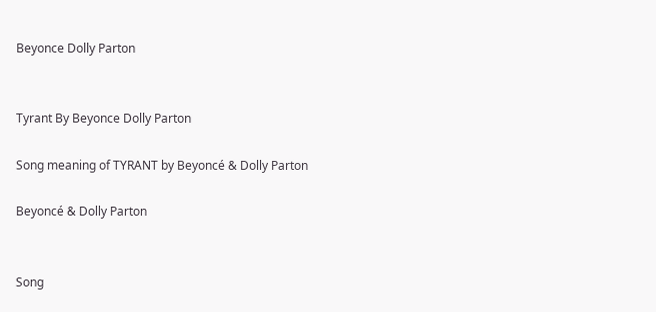Beyonce Dolly Parton


Tyrant By Beyonce Dolly Parton

Song meaning of TYRANT by Beyoncé & Dolly Parton

Beyoncé & Dolly Parton


Song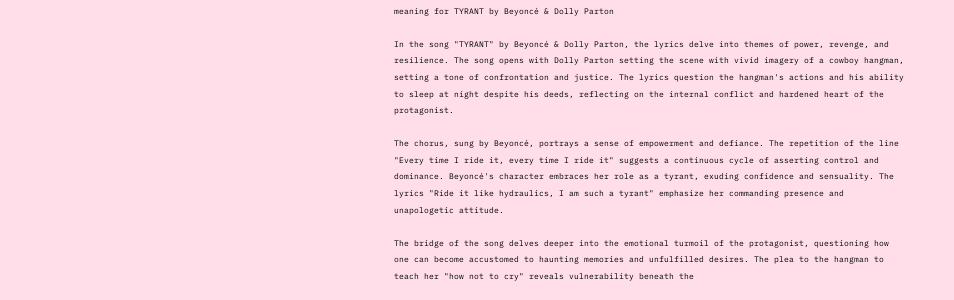meaning for TYRANT by Beyoncé & Dolly Parton

In the song "TYRANT" by Beyoncé & Dolly Parton, the lyrics delve into themes of power, revenge, and resilience. The song opens with Dolly Parton setting the scene with vivid imagery of a cowboy hangman, setting a tone of confrontation and justice. The lyrics question the hangman's actions and his ability to sleep at night despite his deeds, reflecting on the internal conflict and hardened heart of the protagonist.

The chorus, sung by Beyoncé, portrays a sense of empowerment and defiance. The repetition of the line "Every time I ride it, every time I ride it" suggests a continuous cycle of asserting control and dominance. Beyoncé's character embraces her role as a tyrant, exuding confidence and sensuality. The lyrics "Ride it like hydraulics, I am such a tyrant" emphasize her commanding presence and unapologetic attitude.

The bridge of the song delves deeper into the emotional turmoil of the protagonist, questioning how one can become accustomed to haunting memories and unfulfilled desires. The plea to the hangman to teach her "how not to cry" reveals vulnerability beneath the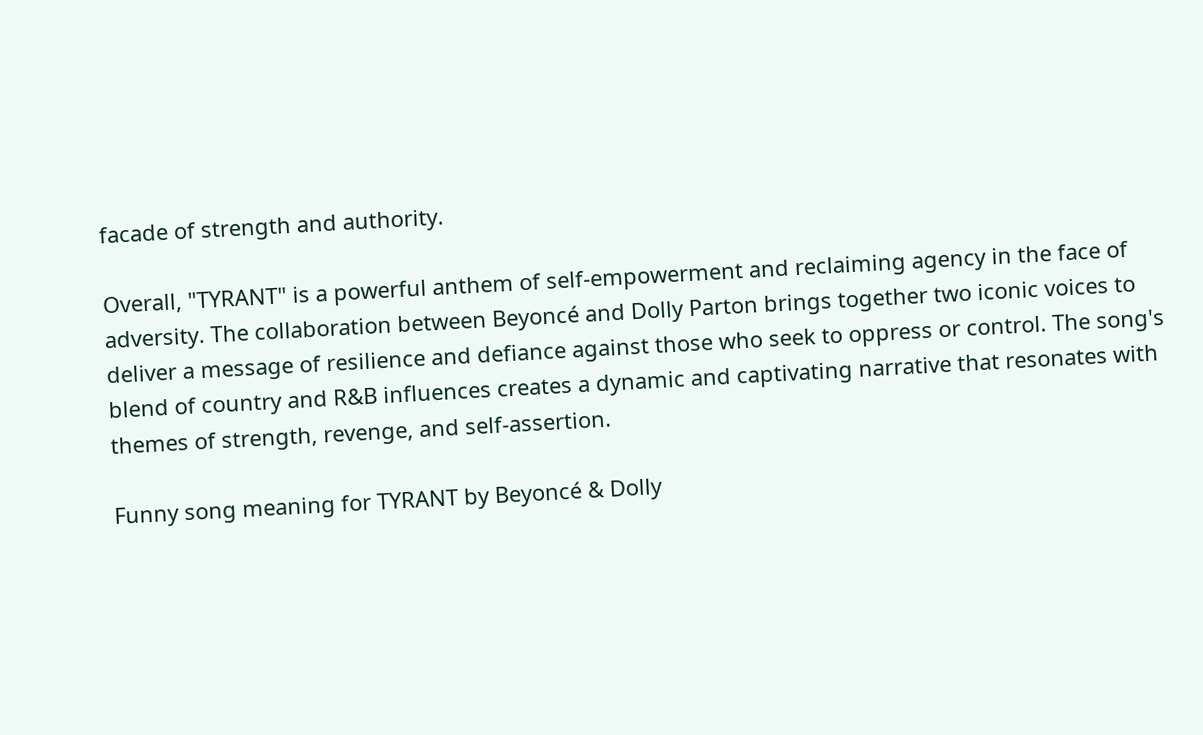facade of strength and authority.

Overall, "TYRANT" is a powerful anthem of self-empowerment and reclaiming agency in the face of adversity. The collaboration between Beyoncé and Dolly Parton brings together two iconic voices to deliver a message of resilience and defiance against those who seek to oppress or control. The song's blend of country and R&B influences creates a dynamic and captivating narrative that resonates with themes of strength, revenge, and self-assertion.

Funny song meaning for TYRANT by Beyoncé & Dolly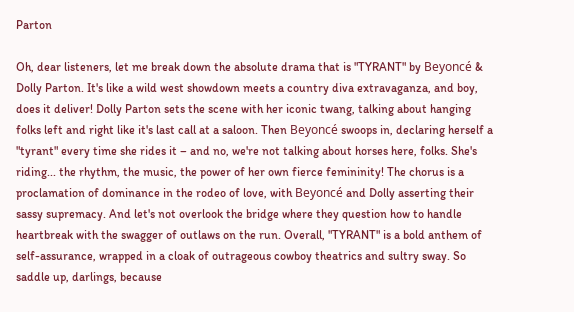Parton

Oh, dear listeners, let me break down the absolute drama that is "TYRANT" by Beyoncé & Dolly Parton. It's like a wild west showdown meets a country diva extravaganza, and boy, does it deliver! Dolly Parton sets the scene with her iconic twang, talking about hanging folks left and right like it's last call at a saloon. Then Beyoncé swoops in, declaring herself a "tyrant" every time she rides it – and no, we're not talking about horses here, folks. She's riding... the rhythm, the music, the power of her own fierce femininity! The chorus is a proclamation of dominance in the rodeo of love, with Beyoncé and Dolly asserting their sassy supremacy. And let's not overlook the bridge where they question how to handle heartbreak with the swagger of outlaws on the run. Overall, "TYRANT" is a bold anthem of self-assurance, wrapped in a cloak of outrageous cowboy theatrics and sultry sway. So saddle up, darlings, because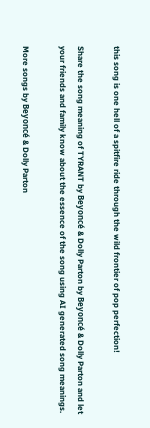this song is one hell of a spitfire ride through the wild frontier of pop perfection!

Share the song meaning of TYRANT by Beyoncé & Dolly Parton by Beyoncé & Dolly Parton and let your friends and family know about the essence of the song using AI generated song meanings.

More songs by Beyoncé & Dolly Parton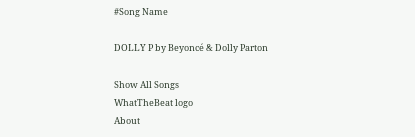#Song Name

DOLLY P by Beyoncé & Dolly Parton

Show All Songs
WhatTheBeat logo
About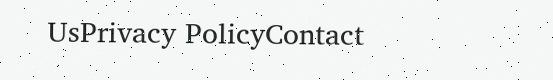UsPrivacy PolicyContact